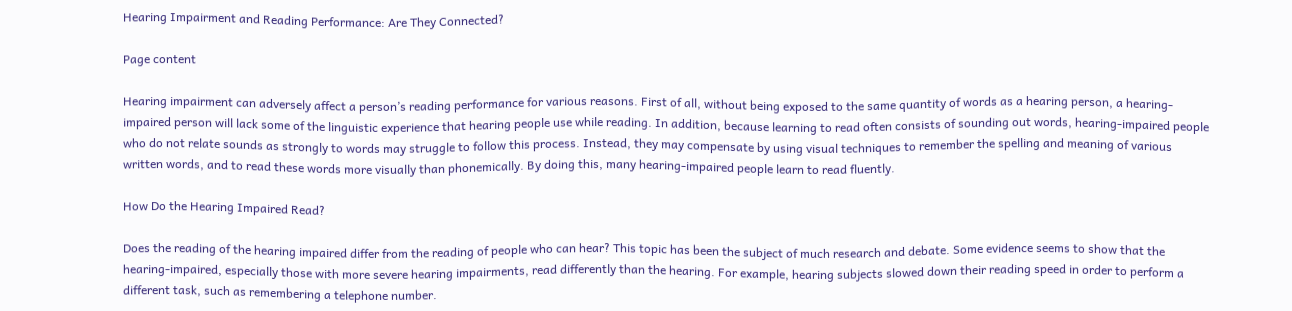Hearing Impairment and Reading Performance: Are They Connected?

Page content

Hearing impairment can adversely affect a person’s reading performance for various reasons. First of all, without being exposed to the same quantity of words as a hearing person, a hearing-impaired person will lack some of the linguistic experience that hearing people use while reading. In addition, because learning to read often consists of sounding out words, hearing-impaired people who do not relate sounds as strongly to words may struggle to follow this process. Instead, they may compensate by using visual techniques to remember the spelling and meaning of various written words, and to read these words more visually than phonemically. By doing this, many hearing-impaired people learn to read fluently.

How Do the Hearing Impaired Read?

Does the reading of the hearing impaired differ from the reading of people who can hear? This topic has been the subject of much research and debate. Some evidence seems to show that the hearing-impaired, especially those with more severe hearing impairments, read differently than the hearing. For example, hearing subjects slowed down their reading speed in order to perform a different task, such as remembering a telephone number.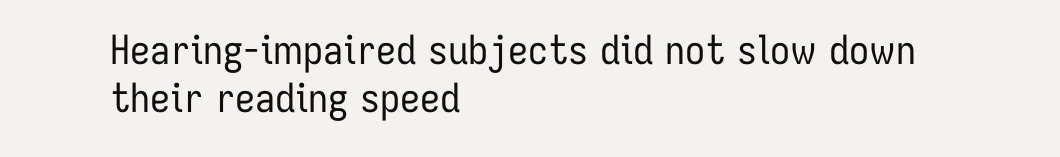Hearing-impaired subjects did not slow down their reading speed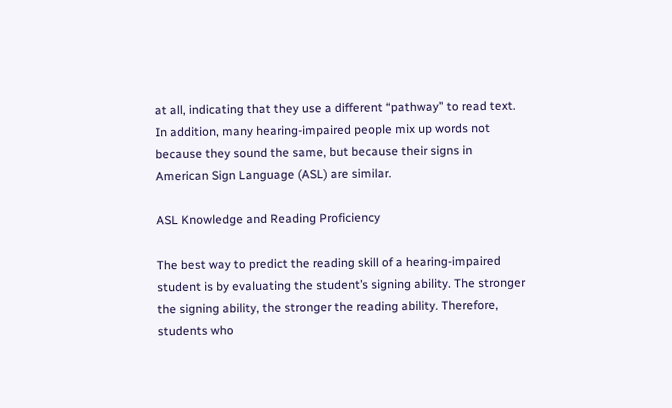at all, indicating that they use a different “pathway” to read text. In addition, many hearing-impaired people mix up words not because they sound the same, but because their signs in American Sign Language (ASL) are similar.

ASL Knowledge and Reading Proficiency

The best way to predict the reading skill of a hearing-impaired student is by evaluating the student’s signing ability. The stronger the signing ability, the stronger the reading ability. Therefore, students who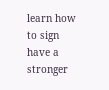learn how to sign have a stronger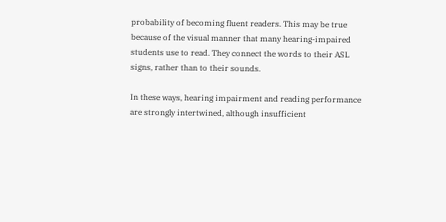probability of becoming fluent readers. This may be true because of the visual manner that many hearing-impaired students use to read. They connect the words to their ASL signs, rather than to their sounds.

In these ways, hearing impairment and reading performance are strongly intertwined, although insufficient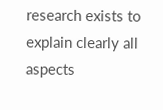research exists to explain clearly all aspects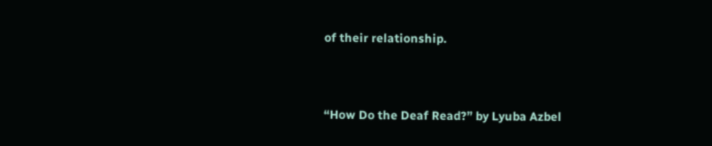of their relationship.


“How Do the Deaf Read?” by Lyuba Azbel